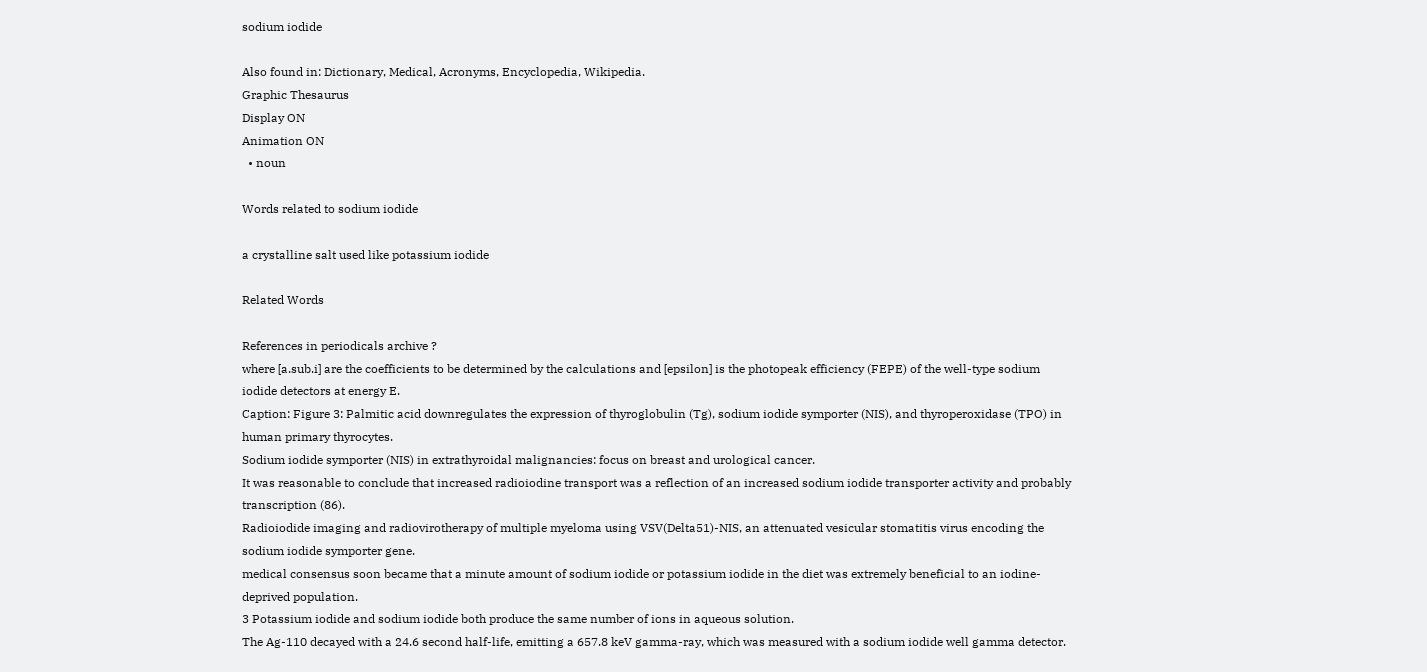sodium iodide

Also found in: Dictionary, Medical, Acronyms, Encyclopedia, Wikipedia.
Graphic Thesaurus
Display ON
Animation ON
  • noun

Words related to sodium iodide

a crystalline salt used like potassium iodide

Related Words

References in periodicals archive ?
where [a.sub.i] are the coefficients to be determined by the calculations and [epsilon] is the photopeak efficiency (FEPE) of the well-type sodium iodide detectors at energy E.
Caption: Figure 3: Palmitic acid downregulates the expression of thyroglobulin (Tg), sodium iodide symporter (NIS), and thyroperoxidase (TPO) in human primary thyrocytes.
Sodium iodide symporter (NIS) in extrathyroidal malignancies: focus on breast and urological cancer.
It was reasonable to conclude that increased radioiodine transport was a reflection of an increased sodium iodide transporter activity and probably transcription (86).
Radioiodide imaging and radiovirotherapy of multiple myeloma using VSV(Delta51)-NIS, an attenuated vesicular stomatitis virus encoding the sodium iodide symporter gene.
medical consensus soon became that a minute amount of sodium iodide or potassium iodide in the diet was extremely beneficial to an iodine-deprived population.
3 Potassium iodide and sodium iodide both produce the same number of ions in aqueous solution.
The Ag-110 decayed with a 24.6 second half-life, emitting a 657.8 keV gamma-ray, which was measured with a sodium iodide well gamma detector.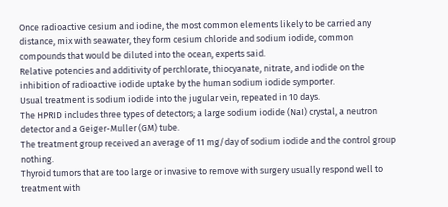Once radioactive cesium and iodine, the most common elements likely to be carried any distance, mix with seawater, they form cesium chloride and sodium iodide, common compounds that would be diluted into the ocean, experts said.
Relative potencies and additivity of perchlorate, thiocyanate, nitrate, and iodide on the inhibition of radioactive iodide uptake by the human sodium iodide symporter.
Usual treatment is sodium iodide into the jugular vein, repeated in 10 days.
The HPRID includes three types of detectors; a large sodium iodide (NaI) crystal, a neutron detector and a Geiger-Muller (GM) tube.
The treatment group received an average of 11 mg/day of sodium iodide and the control group nothing.
Thyroid tumors that are too large or invasive to remove with surgery usually respond well to treatment with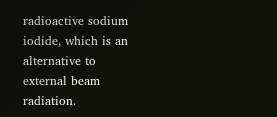radioactive sodium iodide, which is an alternative to external beam radiation.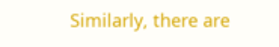Similarly, there are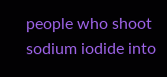people who shoot sodium iodide into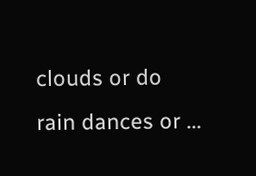clouds or do rain dances or ...